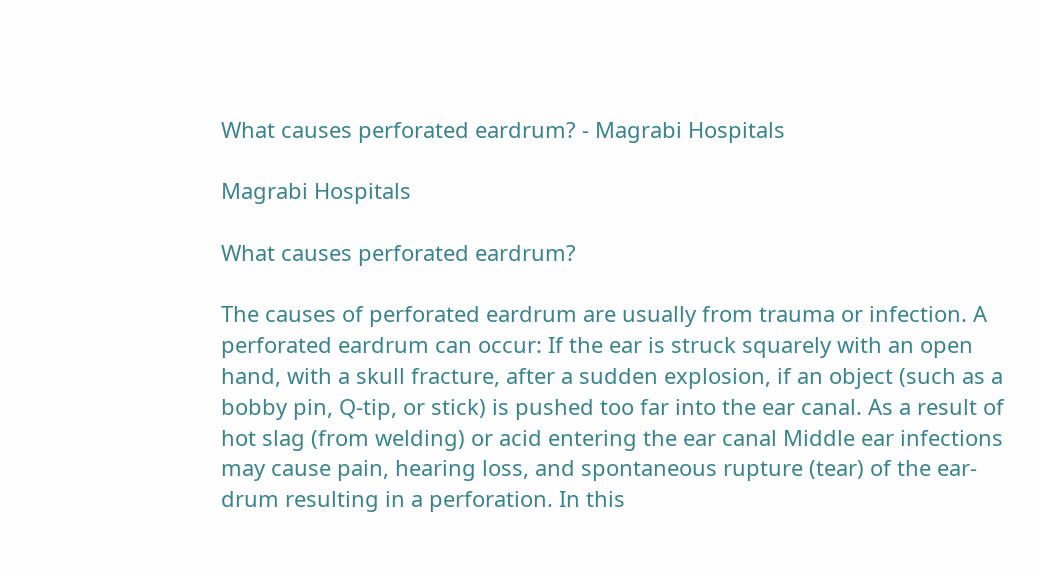What causes perforated eardrum? - Magrabi Hospitals

Magrabi Hospitals

What causes perforated eardrum?

The causes of perforated eardrum are usually from trauma or infection. A perforated eardrum can occur: If the ear is struck squarely with an open hand, with a skull fracture, after a sudden explosion, if an object (such as a bobby pin, Q-tip, or stick) is pushed too far into the ear canal. As a result of hot slag (from welding) or acid entering the ear canal Middle ear infections may cause pain, hearing loss, and spontaneous rupture (tear) of the ear-drum resulting in a perforation. In this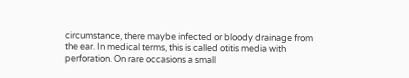circumstance, there maybe infected or bloody drainage from the ear. In medical terms, this is called otitis media with perforation. On rare occasions a small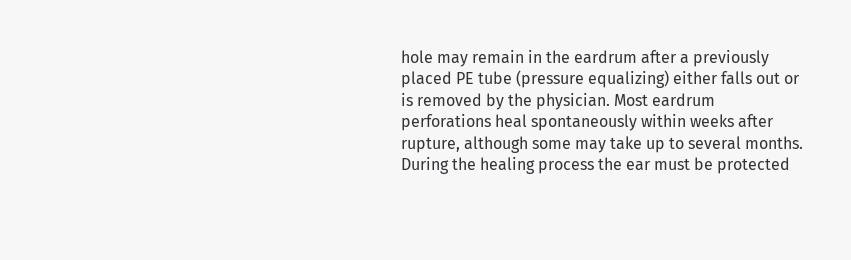hole may remain in the eardrum after a previously placed PE tube (pressure equalizing) either falls out or is removed by the physician. Most eardrum perforations heal spontaneously within weeks after rupture, although some may take up to several months. During the healing process the ear must be protected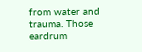from water and trauma. Those eardrum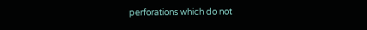perforations which do not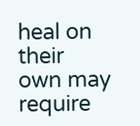heal on their own may require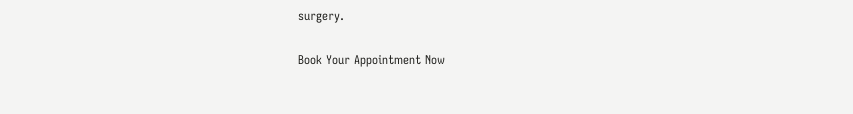surgery.

Book Your Appointment Now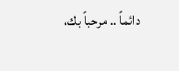دائماً .. مرحباً بك،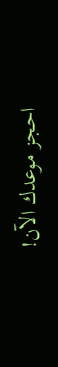احجز موعدك الآن!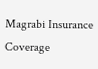Magrabi Insurance Coverage